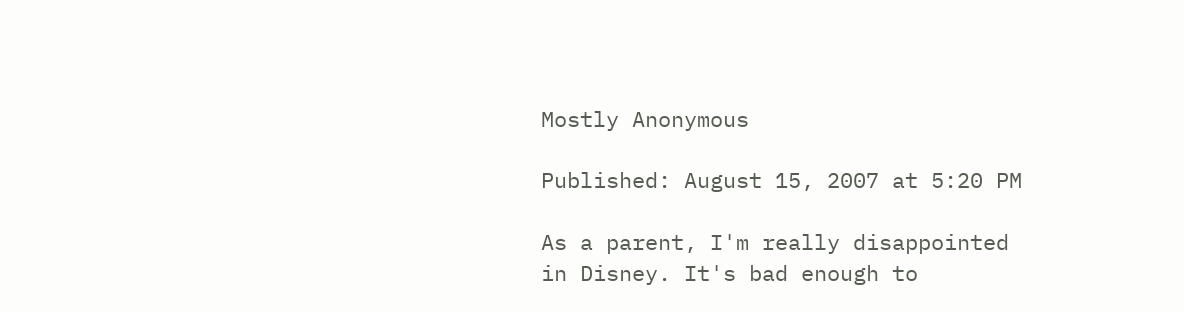Mostly Anonymous

Published: August 15, 2007 at 5:20 PM

As a parent, I'm really disappointed in Disney. It's bad enough to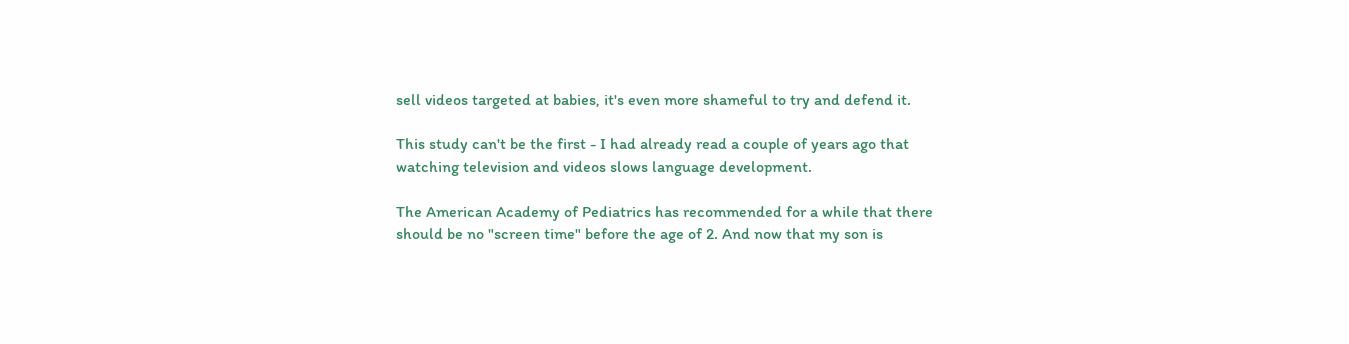sell videos targeted at babies, it's even more shameful to try and defend it.

This study can't be the first - I had already read a couple of years ago that watching television and videos slows language development.

The American Academy of Pediatrics has recommended for a while that there should be no "screen time" before the age of 2. And now that my son is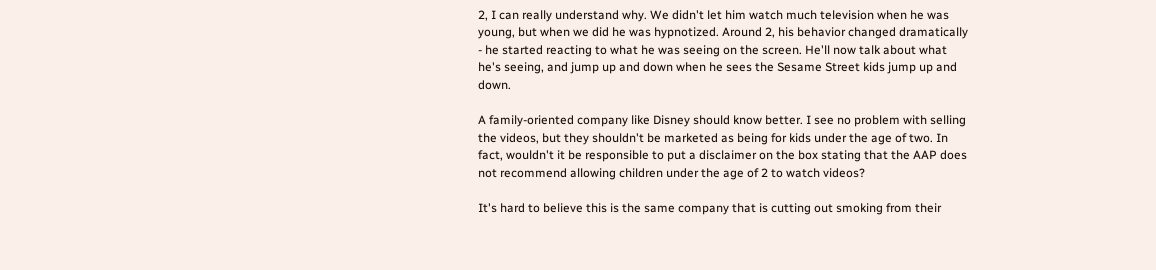2, I can really understand why. We didn't let him watch much television when he was young, but when we did he was hypnotized. Around 2, his behavior changed dramatically - he started reacting to what he was seeing on the screen. He'll now talk about what he's seeing, and jump up and down when he sees the Sesame Street kids jump up and down.

A family-oriented company like Disney should know better. I see no problem with selling the videos, but they shouldn't be marketed as being for kids under the age of two. In fact, wouldn't it be responsible to put a disclaimer on the box stating that the AAP does not recommend allowing children under the age of 2 to watch videos?

It's hard to believe this is the same company that is cutting out smoking from their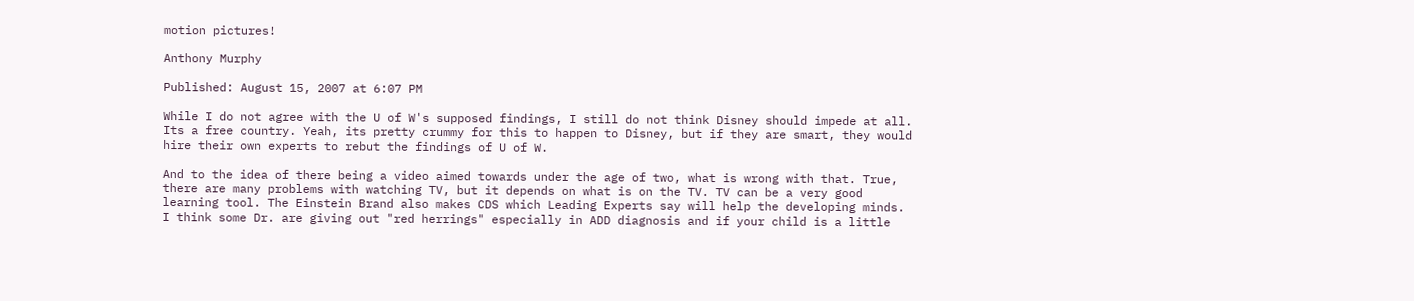motion pictures!

Anthony Murphy

Published: August 15, 2007 at 6:07 PM

While I do not agree with the U of W's supposed findings, I still do not think Disney should impede at all. Its a free country. Yeah, its pretty crummy for this to happen to Disney, but if they are smart, they would hire their own experts to rebut the findings of U of W.

And to the idea of there being a video aimed towards under the age of two, what is wrong with that. True, there are many problems with watching TV, but it depends on what is on the TV. TV can be a very good learning tool. The Einstein Brand also makes CDS which Leading Experts say will help the developing minds. I think some Dr. are giving out "red herrings" especially in ADD diagnosis and if your child is a little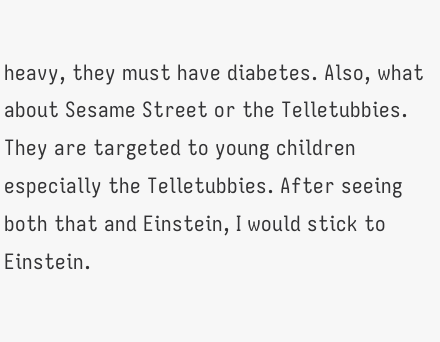heavy, they must have diabetes. Also, what about Sesame Street or the Telletubbies. They are targeted to young children especially the Telletubbies. After seeing both that and Einstein, I would stick to Einstein.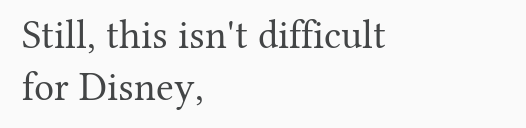Still, this isn't difficult for Disney,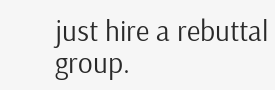just hire a rebuttal group.